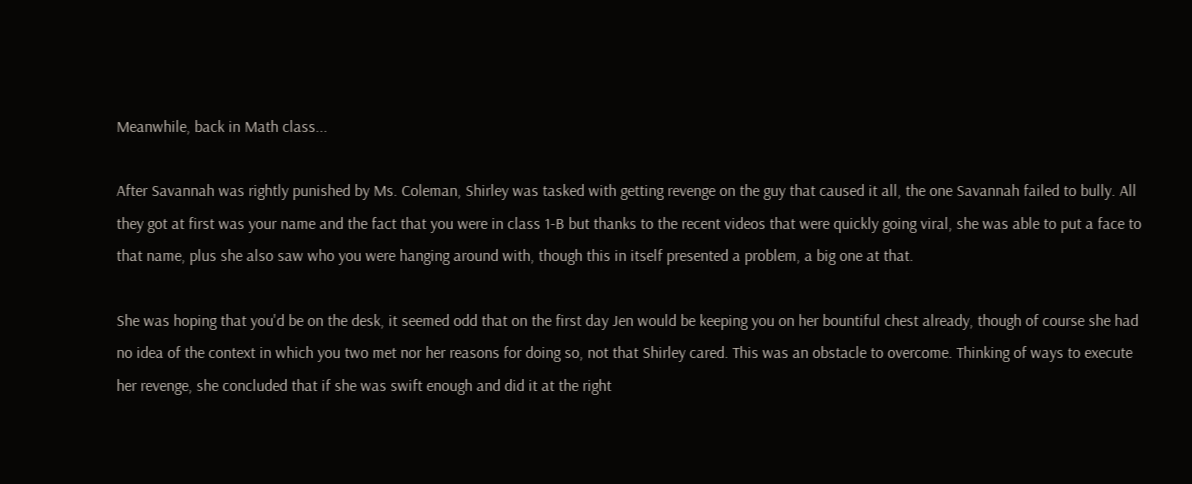Meanwhile, back in Math class...

After Savannah was rightly punished by Ms. Coleman, Shirley was tasked with getting revenge on the guy that caused it all, the one Savannah failed to bully. All they got at first was your name and the fact that you were in class 1-B but thanks to the recent videos that were quickly going viral, she was able to put a face to that name, plus she also saw who you were hanging around with, though this in itself presented a problem, a big one at that.

She was hoping that you'd be on the desk, it seemed odd that on the first day Jen would be keeping you on her bountiful chest already, though of course she had no idea of the context in which you two met nor her reasons for doing so, not that Shirley cared. This was an obstacle to overcome. Thinking of ways to execute her revenge, she concluded that if she was swift enough and did it at the right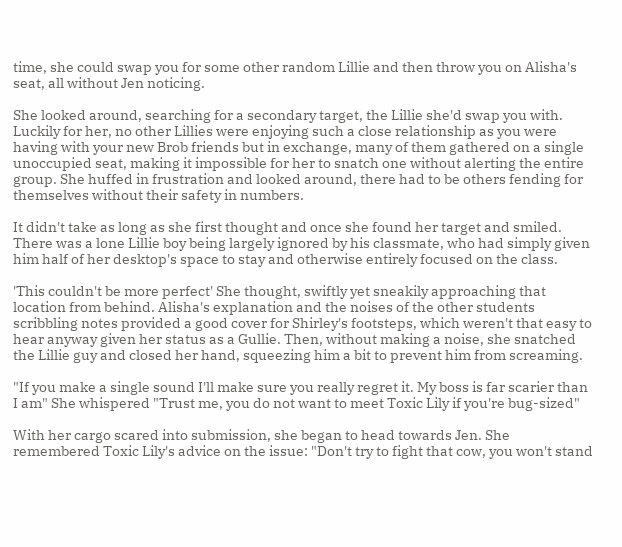time, she could swap you for some other random Lillie and then throw you on Alisha's seat, all without Jen noticing.

She looked around, searching for a secondary target, the Lillie she'd swap you with. Luckily for her, no other Lillies were enjoying such a close relationship as you were having with your new Brob friends but in exchange, many of them gathered on a single unoccupied seat, making it impossible for her to snatch one without alerting the entire group. She huffed in frustration and looked around, there had to be others fending for themselves without their safety in numbers.

It didn't take as long as she first thought and once she found her target and smiled. There was a lone Lillie boy being largely ignored by his classmate, who had simply given him half of her desktop's space to stay and otherwise entirely focused on the class.

'This couldn't be more perfect' She thought, swiftly yet sneakily approaching that location from behind. Alisha's explanation and the noises of the other students scribbling notes provided a good cover for Shirley's footsteps, which weren't that easy to hear anyway given her status as a Gullie. Then, without making a noise, she snatched the Lillie guy and closed her hand, squeezing him a bit to prevent him from screaming.

"If you make a single sound I'll make sure you really regret it. My boss is far scarier than I am" She whispered "Trust me, you do not want to meet Toxic Lily if you're bug-sized"

With her cargo scared into submission, she began to head towards Jen. She remembered Toxic Lily's advice on the issue: "Don't try to fight that cow, you won't stand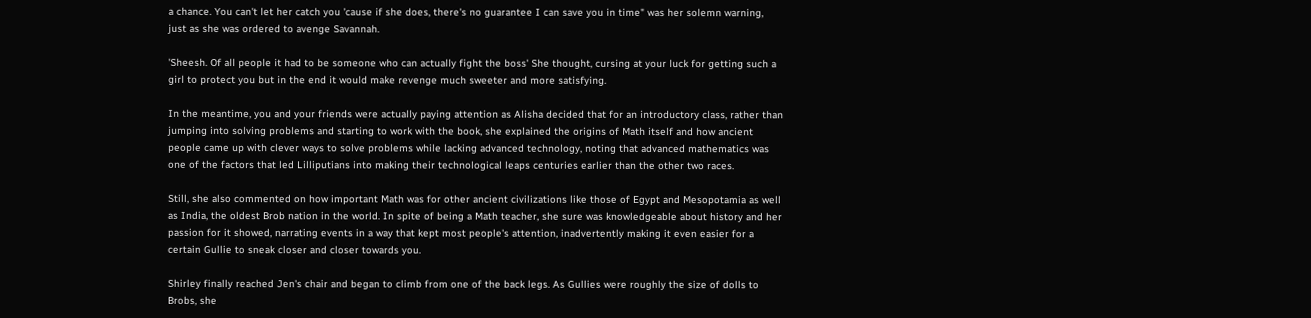a chance. You can't let her catch you 'cause if she does, there's no guarantee I can save you in time" was her solemn warning, just as she was ordered to avenge Savannah.

'Sheesh. Of all people it had to be someone who can actually fight the boss' She thought, cursing at your luck for getting such a girl to protect you but in the end it would make revenge much sweeter and more satisfying.

In the meantime, you and your friends were actually paying attention as Alisha decided that for an introductory class, rather than jumping into solving problems and starting to work with the book, she explained the origins of Math itself and how ancient people came up with clever ways to solve problems while lacking advanced technology, noting that advanced mathematics was one of the factors that led Lilliputians into making their technological leaps centuries earlier than the other two races.

Still, she also commented on how important Math was for other ancient civilizations like those of Egypt and Mesopotamia as well as India, the oldest Brob nation in the world. In spite of being a Math teacher, she sure was knowledgeable about history and her passion for it showed, narrating events in a way that kept most people's attention, inadvertently making it even easier for a certain Gullie to sneak closer and closer towards you.

Shirley finally reached Jen's chair and began to climb from one of the back legs. As Gullies were roughly the size of dolls to Brobs, she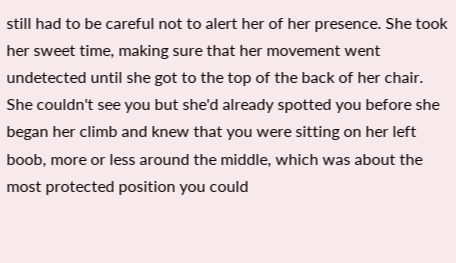still had to be careful not to alert her of her presence. She took her sweet time, making sure that her movement went undetected until she got to the top of the back of her chair. She couldn't see you but she'd already spotted you before she began her climb and knew that you were sitting on her left boob, more or less around the middle, which was about the most protected position you could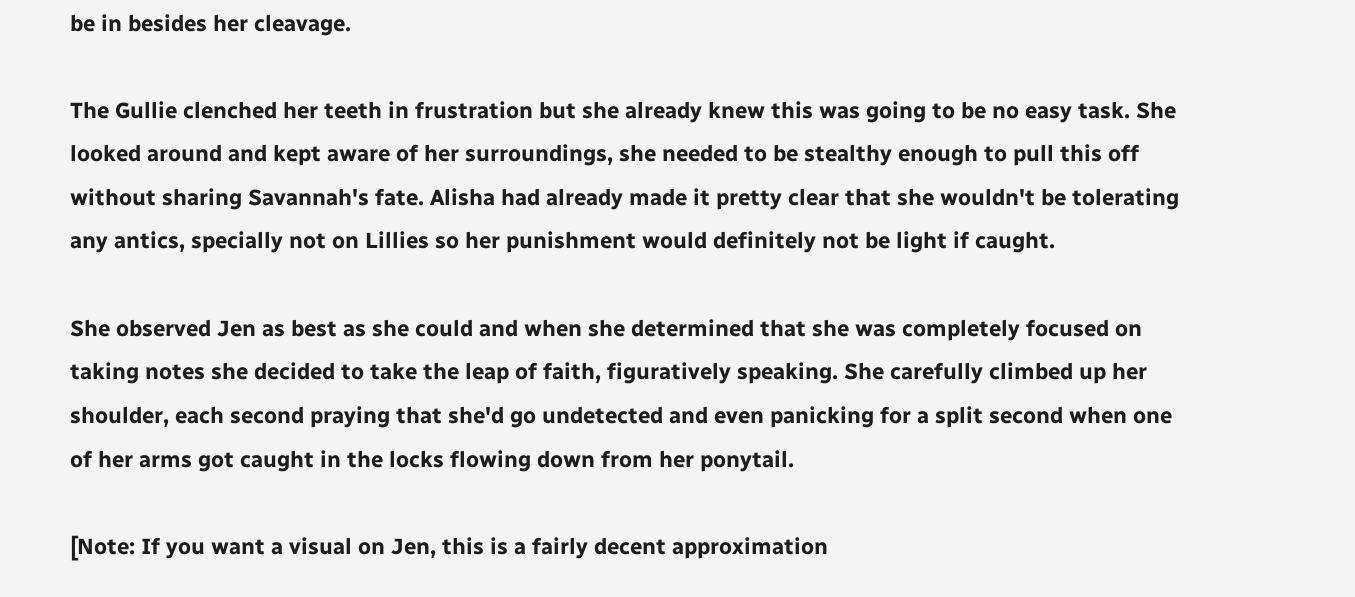be in besides her cleavage.

The Gullie clenched her teeth in frustration but she already knew this was going to be no easy task. She looked around and kept aware of her surroundings, she needed to be stealthy enough to pull this off without sharing Savannah's fate. Alisha had already made it pretty clear that she wouldn't be tolerating any antics, specially not on Lillies so her punishment would definitely not be light if caught.

She observed Jen as best as she could and when she determined that she was completely focused on taking notes she decided to take the leap of faith, figuratively speaking. She carefully climbed up her shoulder, each second praying that she'd go undetected and even panicking for a split second when one of her arms got caught in the locks flowing down from her ponytail.

[Note: If you want a visual on Jen, this is a fairly decent approximation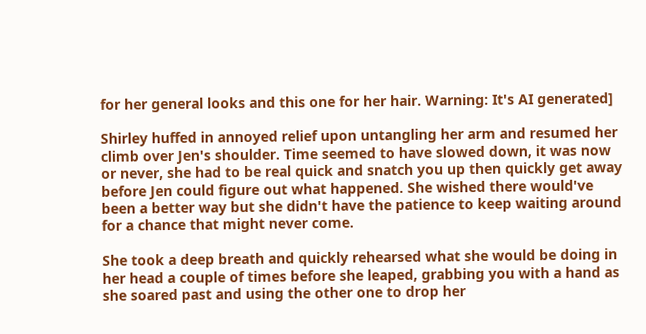for her general looks and this one for her hair. Warning: It's AI generated]

Shirley huffed in annoyed relief upon untangling her arm and resumed her climb over Jen's shoulder. Time seemed to have slowed down, it was now or never, she had to be real quick and snatch you up then quickly get away before Jen could figure out what happened. She wished there would've been a better way but she didn't have the patience to keep waiting around for a chance that might never come.

She took a deep breath and quickly rehearsed what she would be doing in her head a couple of times before she leaped, grabbing you with a hand as she soared past and using the other one to drop her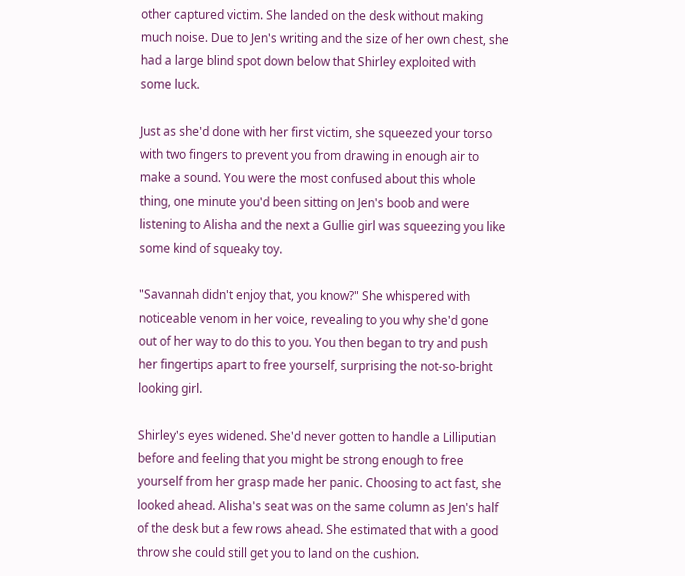other captured victim. She landed on the desk without making much noise. Due to Jen's writing and the size of her own chest, she had a large blind spot down below that Shirley exploited with some luck.

Just as she'd done with her first victim, she squeezed your torso with two fingers to prevent you from drawing in enough air to make a sound. You were the most confused about this whole thing, one minute you'd been sitting on Jen's boob and were listening to Alisha and the next a Gullie girl was squeezing you like some kind of squeaky toy.

"Savannah didn't enjoy that, you know?" She whispered with noticeable venom in her voice, revealing to you why she'd gone out of her way to do this to you. You then began to try and push her fingertips apart to free yourself, surprising the not-so-bright looking girl.

Shirley's eyes widened. She'd never gotten to handle a Lilliputian before and feeling that you might be strong enough to free yourself from her grasp made her panic. Choosing to act fast, she looked ahead. Alisha's seat was on the same column as Jen's half of the desk but a few rows ahead. She estimated that with a good throw she could still get you to land on the cushion.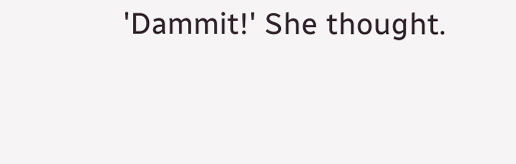'Dammit!' She thought.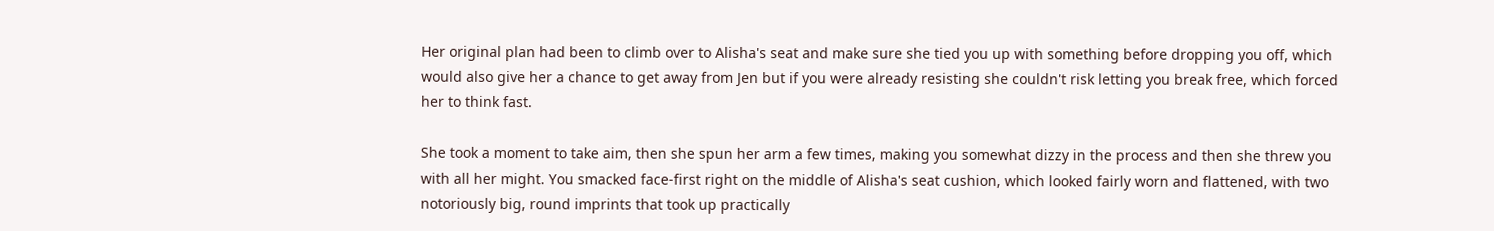Her original plan had been to climb over to Alisha's seat and make sure she tied you up with something before dropping you off, which would also give her a chance to get away from Jen but if you were already resisting she couldn't risk letting you break free, which forced her to think fast.

She took a moment to take aim, then she spun her arm a few times, making you somewhat dizzy in the process and then she threw you with all her might. You smacked face-first right on the middle of Alisha's seat cushion, which looked fairly worn and flattened, with two notoriously big, round imprints that took up practically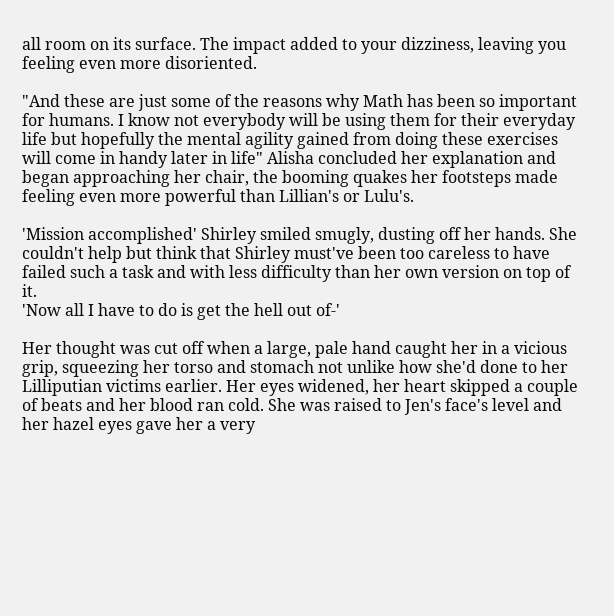all room on its surface. The impact added to your dizziness, leaving you feeling even more disoriented.

"And these are just some of the reasons why Math has been so important for humans. I know not everybody will be using them for their everyday life but hopefully the mental agility gained from doing these exercises will come in handy later in life" Alisha concluded her explanation and began approaching her chair, the booming quakes her footsteps made feeling even more powerful than Lillian's or Lulu's.

'Mission accomplished' Shirley smiled smugly, dusting off her hands. She couldn't help but think that Shirley must've been too careless to have failed such a task and with less difficulty than her own version on top of it.
'Now all I have to do is get the hell out of-'

Her thought was cut off when a large, pale hand caught her in a vicious grip, squeezing her torso and stomach not unlike how she'd done to her Lilliputian victims earlier. Her eyes widened, her heart skipped a couple of beats and her blood ran cold. She was raised to Jen's face's level and her hazel eyes gave her a very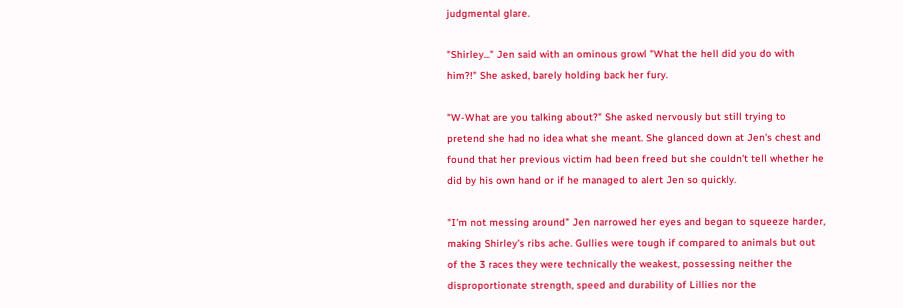judgmental glare.

"Shirley..." Jen said with an ominous growl "What the hell did you do with him?!" She asked, barely holding back her fury.

"W-What are you talking about?" She asked nervously but still trying to pretend she had no idea what she meant. She glanced down at Jen's chest and found that her previous victim had been freed but she couldn't tell whether he did by his own hand or if he managed to alert Jen so quickly.

"I'm not messing around" Jen narrowed her eyes and began to squeeze harder, making Shirley's ribs ache. Gullies were tough if compared to animals but out of the 3 races they were technically the weakest, possessing neither the disproportionate strength, speed and durability of Lillies nor the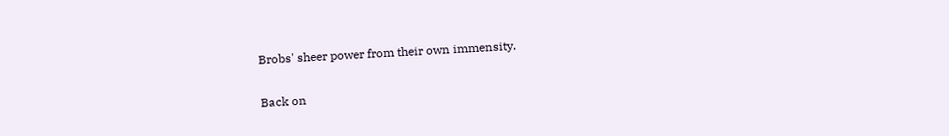Brobs' sheer power from their own immensity.

Back on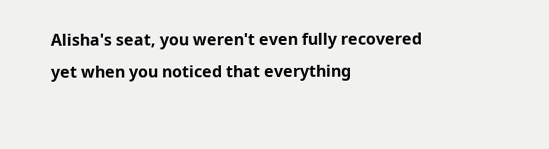Alisha's seat, you weren't even fully recovered yet when you noticed that everything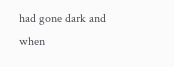had gone dark and when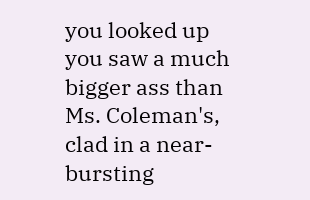you looked up you saw a much bigger ass than Ms. Coleman's, clad in a near-bursting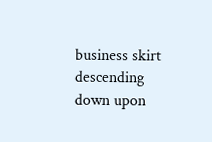business skirt descending down upon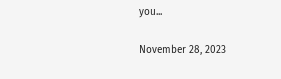you...

November 28, 2023